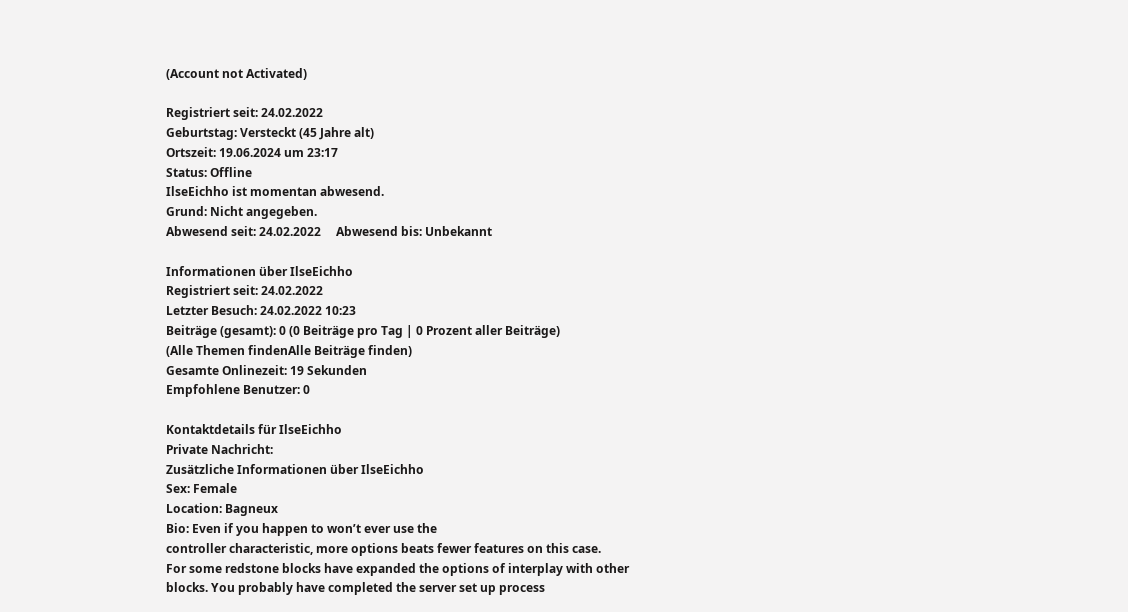(Account not Activated)

Registriert seit: 24.02.2022
Geburtstag: Versteckt (45 Jahre alt)
Ortszeit: 19.06.2024 um 23:17
Status: Offline
IlseEichho ist momentan abwesend.
Grund: Nicht angegeben.
Abwesend seit: 24.02.2022     Abwesend bis: Unbekannt

Informationen über IlseEichho
Registriert seit: 24.02.2022
Letzter Besuch: 24.02.2022 10:23
Beiträge (gesamt): 0 (0 Beiträge pro Tag | 0 Prozent aller Beiträge)
(Alle Themen findenAlle Beiträge finden)
Gesamte Onlinezeit: 19 Sekunden
Empfohlene Benutzer: 0

Kontaktdetails für IlseEichho
Private Nachricht:
Zusätzliche Informationen über IlseEichho
Sex: Female
Location: Bagneux
Bio: Even if you happen to won’t ever use the
controller characteristic, more options beats fewer features on this case.
For some redstone blocks have expanded the options of interplay with other
blocks. You probably have completed the server set up process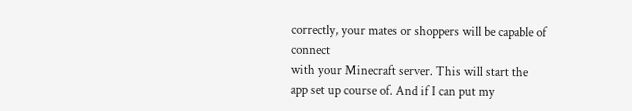correctly, your mates or shoppers will be capable of connect
with your Minecraft server. This will start the
app set up course of. And if I can put my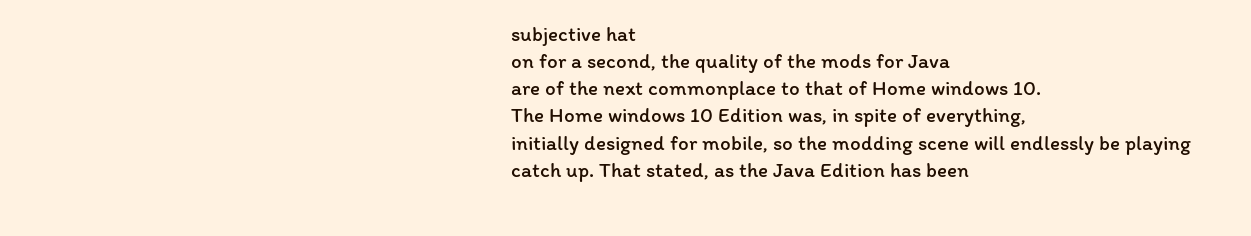subjective hat
on for a second, the quality of the mods for Java
are of the next commonplace to that of Home windows 10.
The Home windows 10 Edition was, in spite of everything,
initially designed for mobile, so the modding scene will endlessly be playing
catch up. That stated, as the Java Edition has been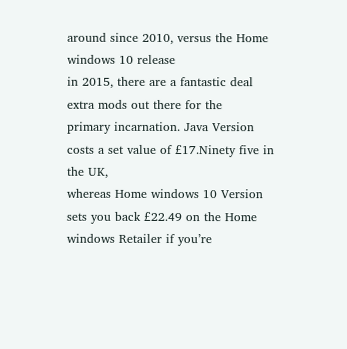around since 2010, versus the Home windows 10 release
in 2015, there are a fantastic deal extra mods out there for the
primary incarnation. Java Version costs a set value of £17.Ninety five in the UK,
whereas Home windows 10 Version sets you back £22.49 on the Home windows Retailer if you’re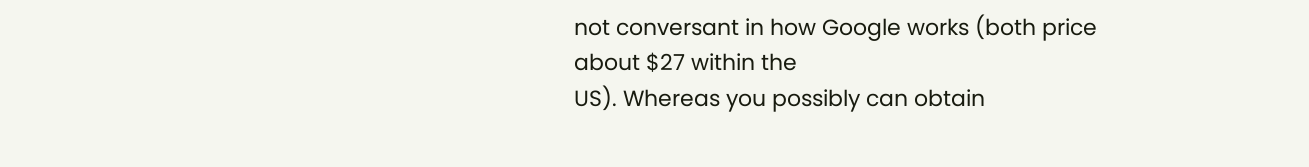not conversant in how Google works (both price about $27 within the
US). Whereas you possibly can obtain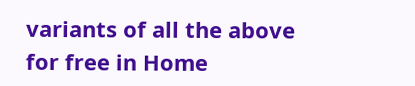variants of all the above for free in Home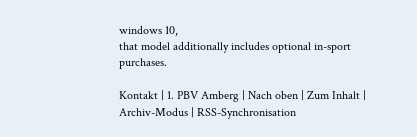windows 10,
that model additionally includes optional in-sport purchases.

Kontakt | 1. PBV Amberg | Nach oben | Zum Inhalt | Archiv-Modus | RSS-Synchronisation